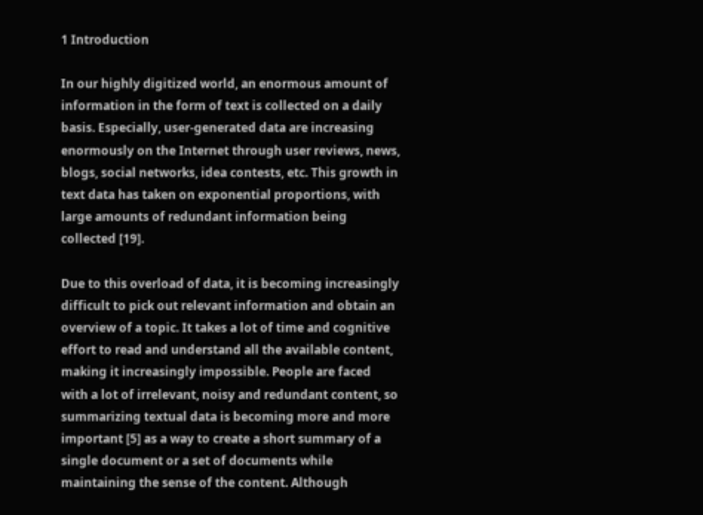1 Introduction

In our highly digitized world, an enormous amount of information in the form of text is collected on a daily basis. Especially, user-generated data are increasing enormously on the Internet through user reviews, news, blogs, social networks, idea contests, etc. This growth in text data has taken on exponential proportions, with large amounts of redundant information being collected [19].

Due to this overload of data, it is becoming increasingly difficult to pick out relevant information and obtain an overview of a topic. It takes a lot of time and cognitive effort to read and understand all the available content, making it increasingly impossible. People are faced with a lot of irrelevant, noisy and redundant content, so summarizing textual data is becoming more and more important [5] as a way to create a short summary of a single document or a set of documents while maintaining the sense of the content. Although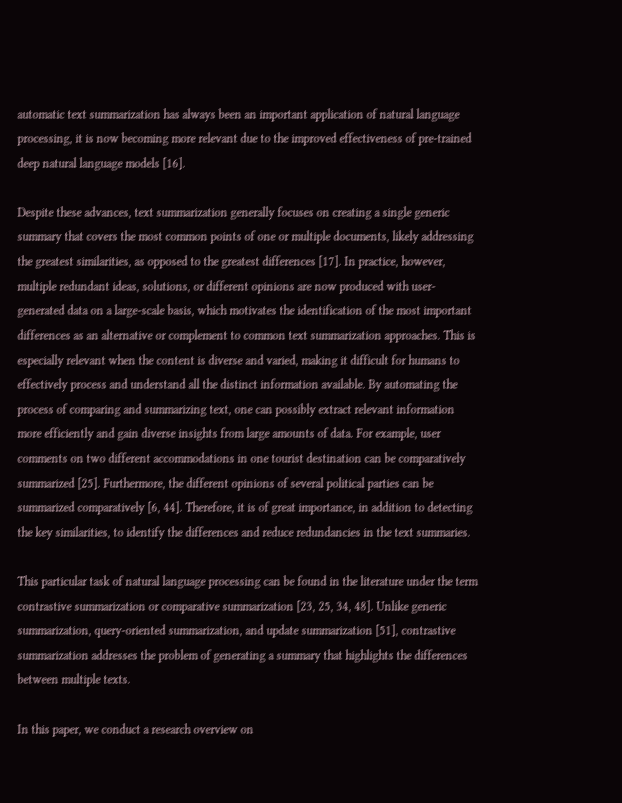automatic text summarization has always been an important application of natural language processing, it is now becoming more relevant due to the improved effectiveness of pre-trained deep natural language models [16].

Despite these advances, text summarization generally focuses on creating a single generic summary that covers the most common points of one or multiple documents, likely addressing the greatest similarities, as opposed to the greatest differences [17]. In practice, however, multiple redundant ideas, solutions, or different opinions are now produced with user-generated data on a large-scale basis, which motivates the identification of the most important differences as an alternative or complement to common text summarization approaches. This is especially relevant when the content is diverse and varied, making it difficult for humans to effectively process and understand all the distinct information available. By automating the process of comparing and summarizing text, one can possibly extract relevant information more efficiently and gain diverse insights from large amounts of data. For example, user comments on two different accommodations in one tourist destination can be comparatively summarized [25]. Furthermore, the different opinions of several political parties can be summarized comparatively [6, 44]. Therefore, it is of great importance, in addition to detecting the key similarities, to identify the differences and reduce redundancies in the text summaries.

This particular task of natural language processing can be found in the literature under the term contrastive summarization or comparative summarization [23, 25, 34, 48]. Unlike generic summarization, query-oriented summarization, and update summarization [51], contrastive summarization addresses the problem of generating a summary that highlights the differences between multiple texts.

In this paper, we conduct a research overview on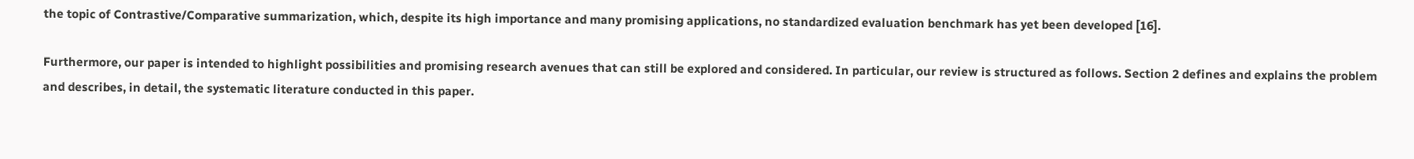the topic of Contrastive/Comparative summarization, which, despite its high importance and many promising applications, no standardized evaluation benchmark has yet been developed [16].

Furthermore, our paper is intended to highlight possibilities and promising research avenues that can still be explored and considered. In particular, our review is structured as follows. Section 2 defines and explains the problem and describes, in detail, the systematic literature conducted in this paper.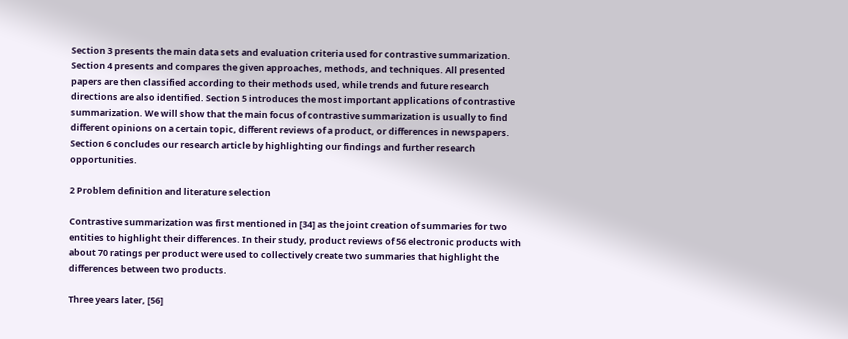Section 3 presents the main data sets and evaluation criteria used for contrastive summarization. Section 4 presents and compares the given approaches, methods, and techniques. All presented papers are then classified according to their methods used, while trends and future research directions are also identified. Section 5 introduces the most important applications of contrastive summarization. We will show that the main focus of contrastive summarization is usually to find different opinions on a certain topic, different reviews of a product, or differences in newspapers. Section 6 concludes our research article by highlighting our findings and further research opportunities.

2 Problem definition and literature selection

Contrastive summarization was first mentioned in [34] as the joint creation of summaries for two entities to highlight their differences. In their study, product reviews of 56 electronic products with about 70 ratings per product were used to collectively create two summaries that highlight the differences between two products.

Three years later, [56]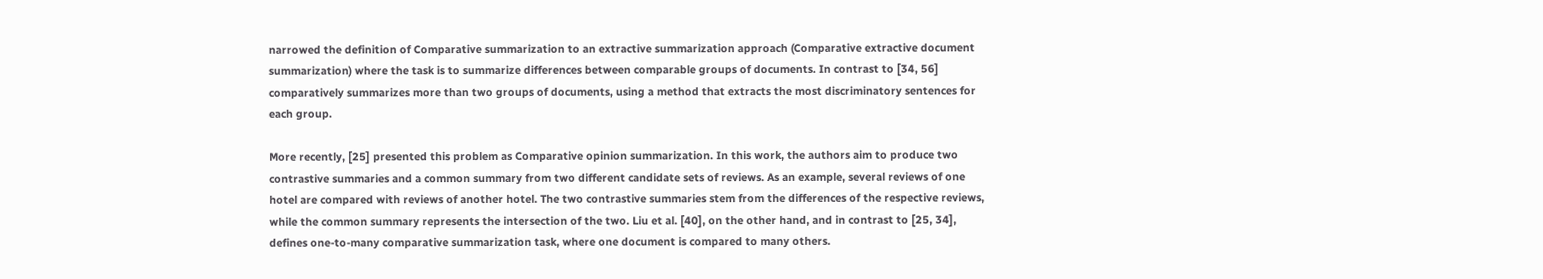narrowed the definition of Comparative summarization to an extractive summarization approach (Comparative extractive document summarization) where the task is to summarize differences between comparable groups of documents. In contrast to [34, 56] comparatively summarizes more than two groups of documents, using a method that extracts the most discriminatory sentences for each group.

More recently, [25] presented this problem as Comparative opinion summarization. In this work, the authors aim to produce two contrastive summaries and a common summary from two different candidate sets of reviews. As an example, several reviews of one hotel are compared with reviews of another hotel. The two contrastive summaries stem from the differences of the respective reviews, while the common summary represents the intersection of the two. Liu et al. [40], on the other hand, and in contrast to [25, 34], defines one-to-many comparative summarization task, where one document is compared to many others.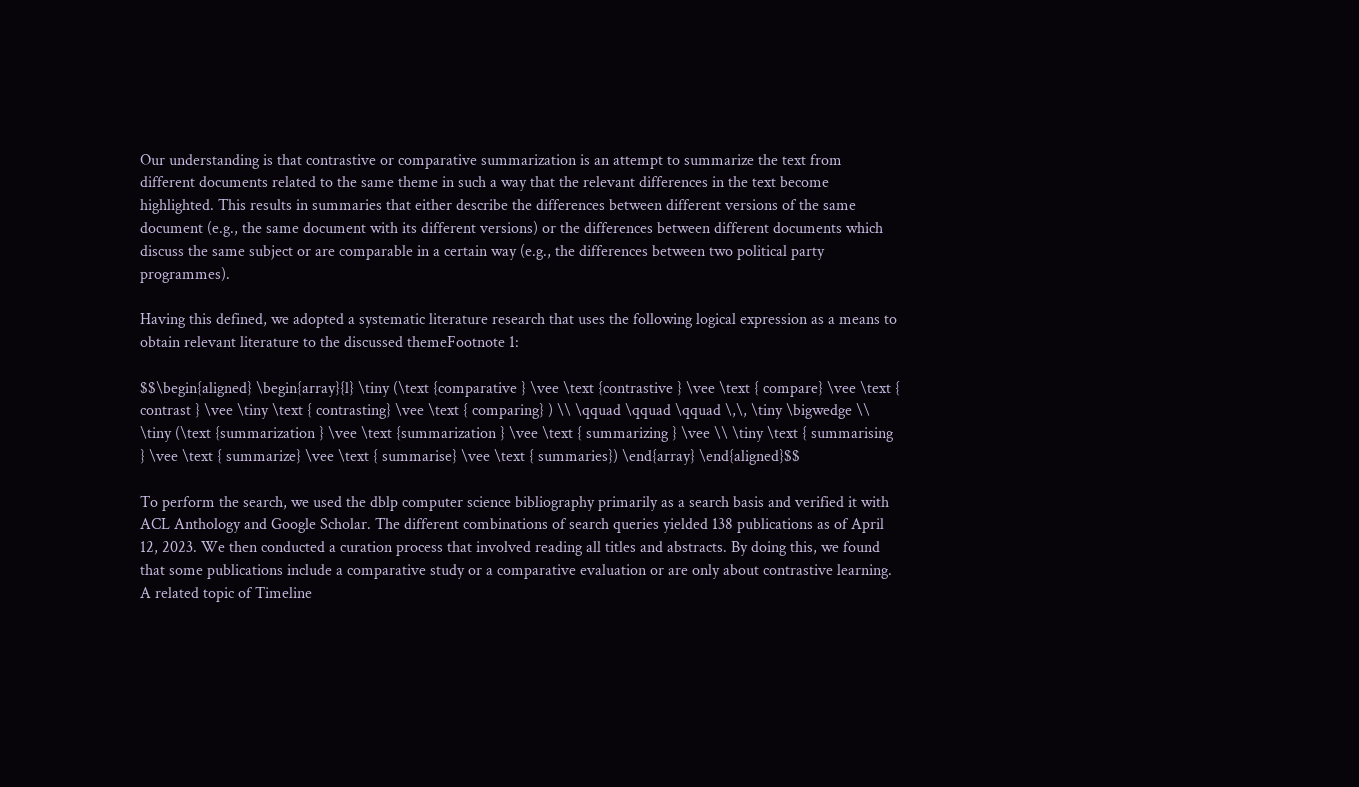Our understanding is that contrastive or comparative summarization is an attempt to summarize the text from different documents related to the same theme in such a way that the relevant differences in the text become highlighted. This results in summaries that either describe the differences between different versions of the same document (e.g., the same document with its different versions) or the differences between different documents which discuss the same subject or are comparable in a certain way (e.g., the differences between two political party programmes).

Having this defined, we adopted a systematic literature research that uses the following logical expression as a means to obtain relevant literature to the discussed themeFootnote 1:

$$\begin{aligned} \begin{array}{l} \tiny (\text {comparative } \vee \text {contrastive } \vee \text { compare} \vee \text { contrast } \vee \tiny \text { contrasting} \vee \text { comparing} ) \\ \qquad \qquad \qquad \,\, \tiny \bigwedge \\ \tiny (\text {summarization } \vee \text {summarization } \vee \text { summarizing } \vee \\ \tiny \text { summarising } \vee \text { summarize} \vee \text { summarise} \vee \text { summaries}) \end{array} \end{aligned}$$

To perform the search, we used the dblp computer science bibliography primarily as a search basis and verified it with ACL Anthology and Google Scholar. The different combinations of search queries yielded 138 publications as of April 12, 2023. We then conducted a curation process that involved reading all titles and abstracts. By doing this, we found that some publications include a comparative study or a comparative evaluation or are only about contrastive learning. A related topic of Timeline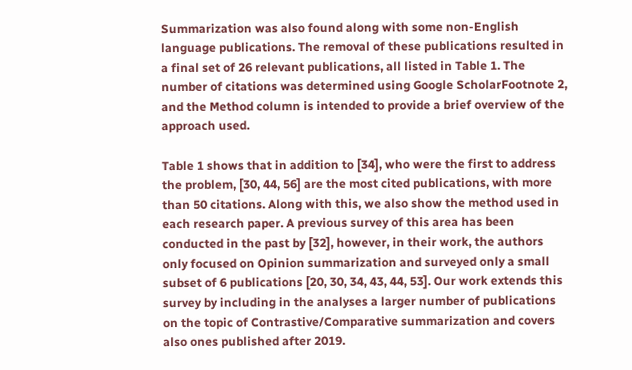Summarization was also found along with some non-English language publications. The removal of these publications resulted in a final set of 26 relevant publications, all listed in Table 1. The number of citations was determined using Google ScholarFootnote 2, and the Method column is intended to provide a brief overview of the approach used.

Table 1 shows that in addition to [34], who were the first to address the problem, [30, 44, 56] are the most cited publications, with more than 50 citations. Along with this, we also show the method used in each research paper. A previous survey of this area has been conducted in the past by [32], however, in their work, the authors only focused on Opinion summarization and surveyed only a small subset of 6 publications [20, 30, 34, 43, 44, 53]. Our work extends this survey by including in the analyses a larger number of publications on the topic of Contrastive/Comparative summarization and covers also ones published after 2019.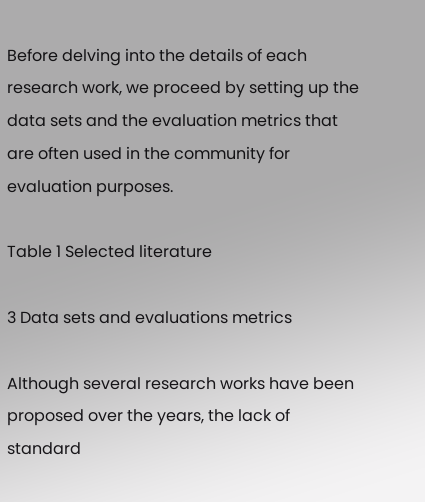Before delving into the details of each research work, we proceed by setting up the data sets and the evaluation metrics that are often used in the community for evaluation purposes.

Table 1 Selected literature

3 Data sets and evaluations metrics

Although several research works have been proposed over the years, the lack of standard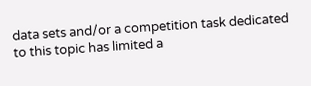data sets and/or a competition task dedicated to this topic has limited a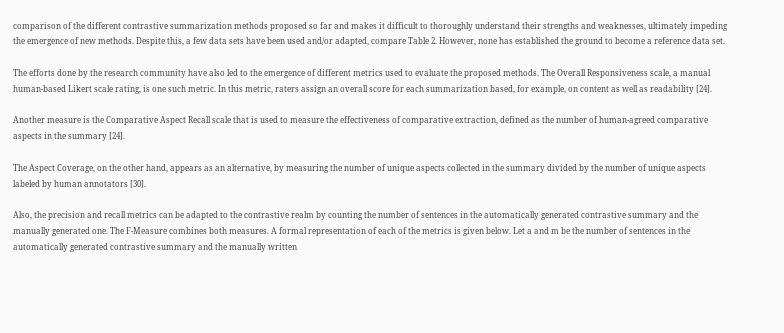comparison of the different contrastive summarization methods proposed so far and makes it difficult to thoroughly understand their strengths and weaknesses, ultimately impeding the emergence of new methods. Despite this, a few data sets have been used and/or adapted, compare Table 2. However, none has established the ground to become a reference data set.

The efforts done by the research community have also led to the emergence of different metrics used to evaluate the proposed methods. The Overall Responsiveness scale, a manual human-based Likert scale rating, is one such metric. In this metric, raters assign an overall score for each summarization based, for example, on content as well as readability [24].

Another measure is the Comparative Aspect Recall scale that is used to measure the effectiveness of comparative extraction, defined as the number of human-agreed comparative aspects in the summary [24].

The Aspect Coverage, on the other hand, appears as an alternative, by measuring the number of unique aspects collected in the summary divided by the number of unique aspects labeled by human annotators [30].

Also, the precision and recall metrics can be adapted to the contrastive realm by counting the number of sentences in the automatically generated contrastive summary and the manually generated one. The F-Measure combines both measures. A formal representation of each of the metrics is given below. Let a and m be the number of sentences in the automatically generated contrastive summary and the manually written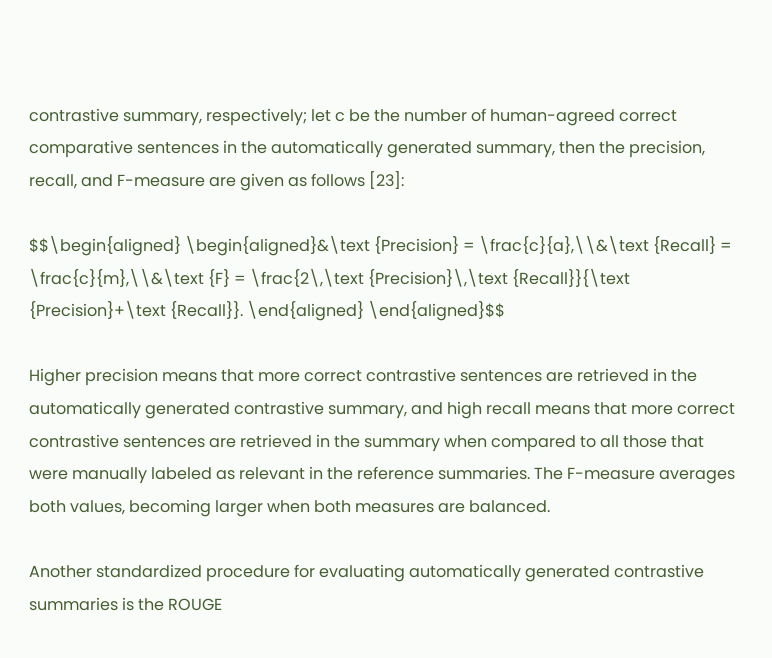contrastive summary, respectively; let c be the number of human-agreed correct comparative sentences in the automatically generated summary, then the precision, recall, and F-measure are given as follows [23]:

$$\begin{aligned} \begin{aligned}&\text {Precision} = \frac{c}{a},\\&\text {Recall} = \frac{c}{m},\\&\text {F} = \frac{2\,\text {Precision}\,\text {Recall}}{\text {Precision}+\text {Recall}}. \end{aligned} \end{aligned}$$

Higher precision means that more correct contrastive sentences are retrieved in the automatically generated contrastive summary, and high recall means that more correct contrastive sentences are retrieved in the summary when compared to all those that were manually labeled as relevant in the reference summaries. The F-measure averages both values, becoming larger when both measures are balanced.

Another standardized procedure for evaluating automatically generated contrastive summaries is the ROUGE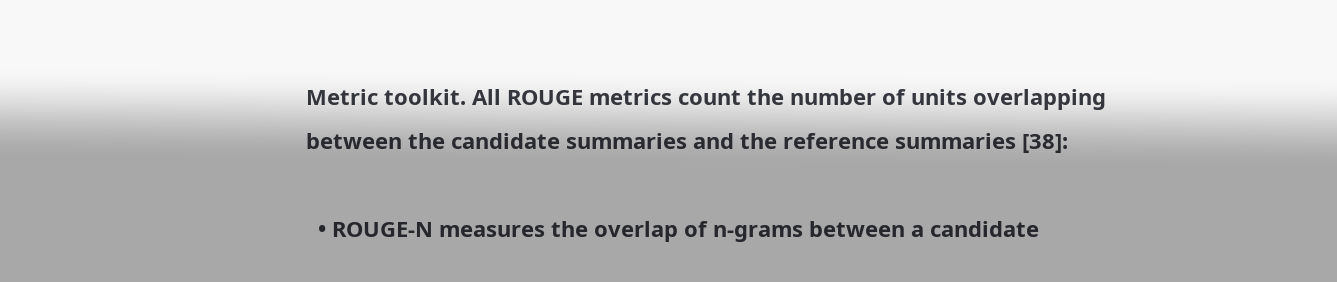Metric toolkit. All ROUGE metrics count the number of units overlapping between the candidate summaries and the reference summaries [38]:

  • ROUGE-N measures the overlap of n-grams between a candidate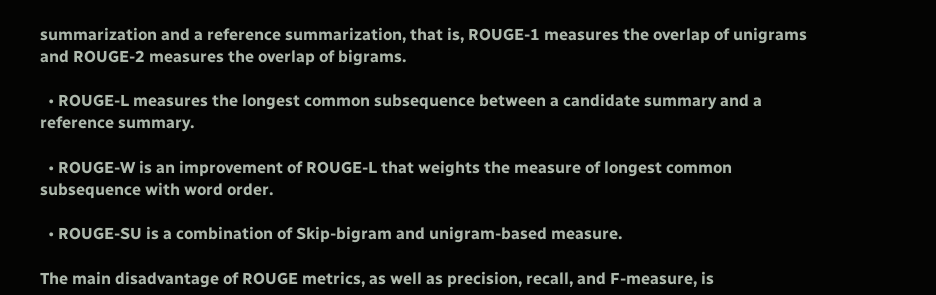summarization and a reference summarization, that is, ROUGE-1 measures the overlap of unigrams and ROUGE-2 measures the overlap of bigrams.

  • ROUGE-L measures the longest common subsequence between a candidate summary and a reference summary.

  • ROUGE-W is an improvement of ROUGE-L that weights the measure of longest common subsequence with word order.

  • ROUGE-SU is a combination of Skip-bigram and unigram-based measure.

The main disadvantage of ROUGE metrics, as well as precision, recall, and F-measure, is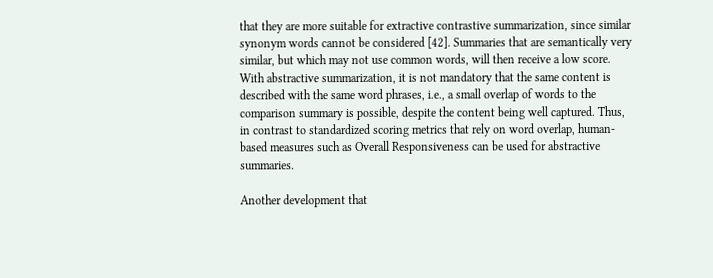that they are more suitable for extractive contrastive summarization, since similar synonym words cannot be considered [42]. Summaries that are semantically very similar, but which may not use common words, will then receive a low score. With abstractive summarization, it is not mandatory that the same content is described with the same word phrases, i.e., a small overlap of words to the comparison summary is possible, despite the content being well captured. Thus, in contrast to standardized scoring metrics that rely on word overlap, human-based measures such as Overall Responsiveness can be used for abstractive summaries.

Another development that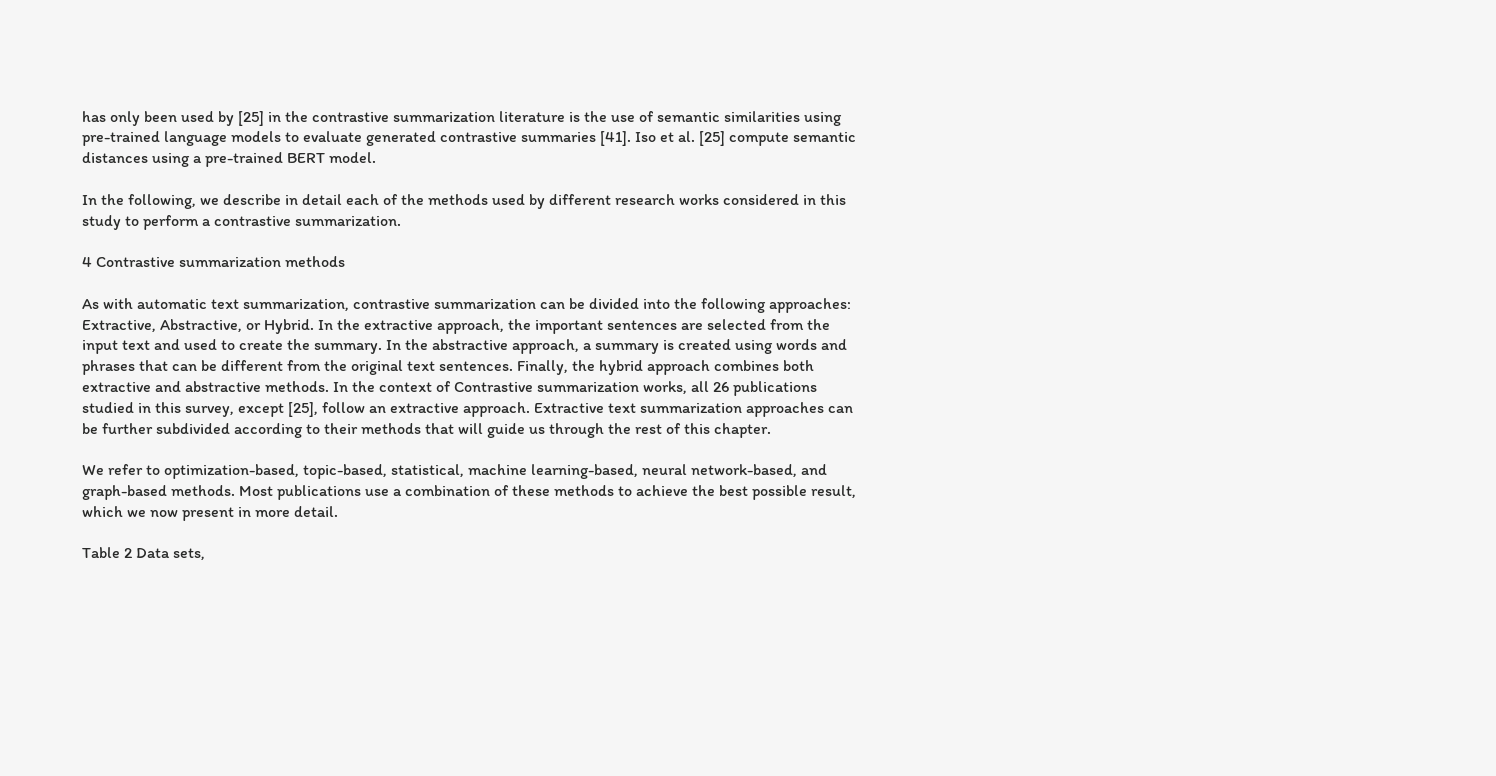has only been used by [25] in the contrastive summarization literature is the use of semantic similarities using pre-trained language models to evaluate generated contrastive summaries [41]. Iso et al. [25] compute semantic distances using a pre-trained BERT model.

In the following, we describe in detail each of the methods used by different research works considered in this study to perform a contrastive summarization.

4 Contrastive summarization methods

As with automatic text summarization, contrastive summarization can be divided into the following approaches: Extractive, Abstractive, or Hybrid. In the extractive approach, the important sentences are selected from the input text and used to create the summary. In the abstractive approach, a summary is created using words and phrases that can be different from the original text sentences. Finally, the hybrid approach combines both extractive and abstractive methods. In the context of Contrastive summarization works, all 26 publications studied in this survey, except [25], follow an extractive approach. Extractive text summarization approaches can be further subdivided according to their methods that will guide us through the rest of this chapter.

We refer to optimization-based, topic-based, statistical, machine learning-based, neural network-based, and graph-based methods. Most publications use a combination of these methods to achieve the best possible result, which we now present in more detail.

Table 2 Data sets,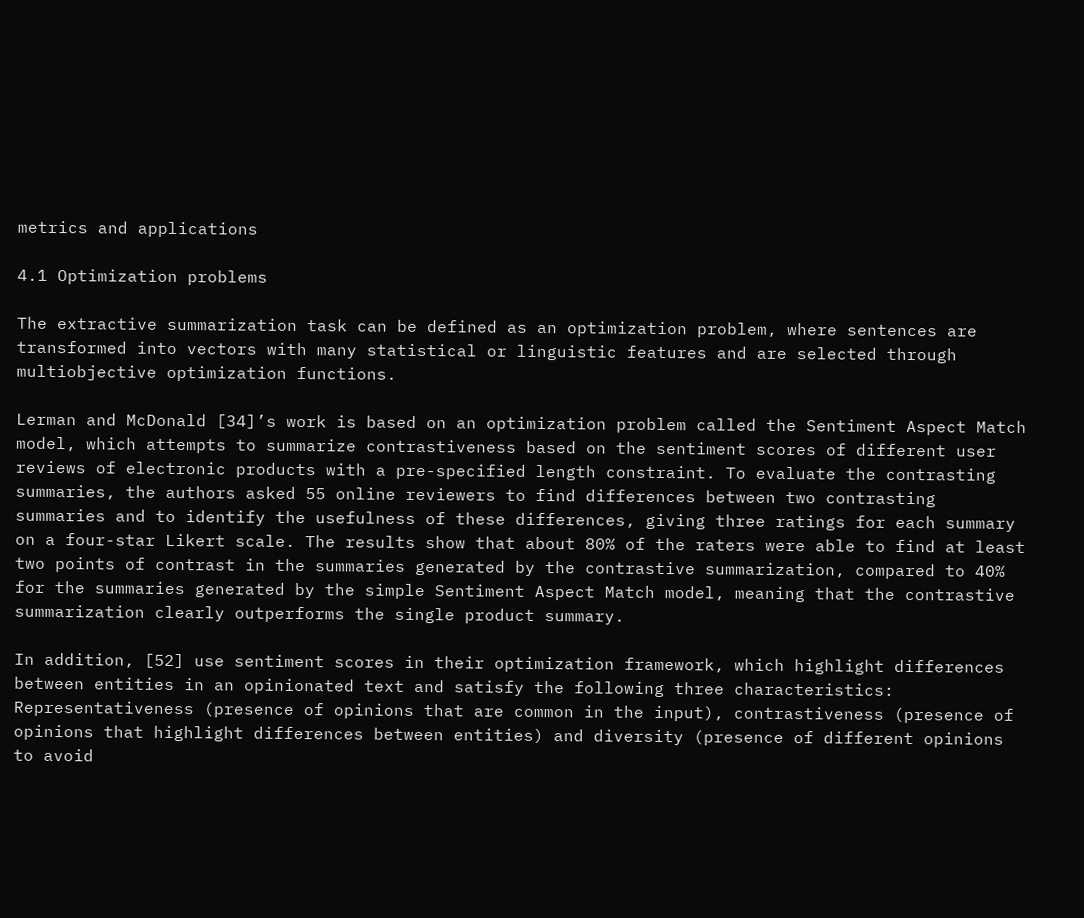metrics and applications

4.1 Optimization problems

The extractive summarization task can be defined as an optimization problem, where sentences are transformed into vectors with many statistical or linguistic features and are selected through multiobjective optimization functions.

Lerman and McDonald [34]’s work is based on an optimization problem called the Sentiment Aspect Match model, which attempts to summarize contrastiveness based on the sentiment scores of different user reviews of electronic products with a pre-specified length constraint. To evaluate the contrasting summaries, the authors asked 55 online reviewers to find differences between two contrasting summaries and to identify the usefulness of these differences, giving three ratings for each summary on a four-star Likert scale. The results show that about 80% of the raters were able to find at least two points of contrast in the summaries generated by the contrastive summarization, compared to 40% for the summaries generated by the simple Sentiment Aspect Match model, meaning that the contrastive summarization clearly outperforms the single product summary.

In addition, [52] use sentiment scores in their optimization framework, which highlight differences between entities in an opinionated text and satisfy the following three characteristics: Representativeness (presence of opinions that are common in the input), contrastiveness (presence of opinions that highlight differences between entities) and diversity (presence of different opinions to avoid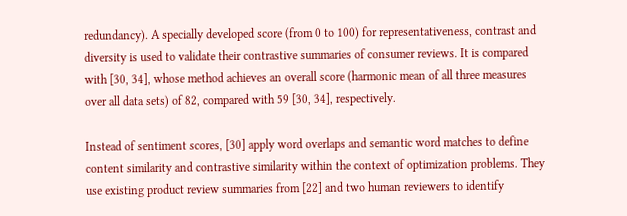redundancy). A specially developed score (from 0 to 100) for representativeness, contrast and diversity is used to validate their contrastive summaries of consumer reviews. It is compared with [30, 34], whose method achieves an overall score (harmonic mean of all three measures over all data sets) of 82, compared with 59 [30, 34], respectively.

Instead of sentiment scores, [30] apply word overlaps and semantic word matches to define content similarity and contrastive similarity within the context of optimization problems. They use existing product review summaries from [22] and two human reviewers to identify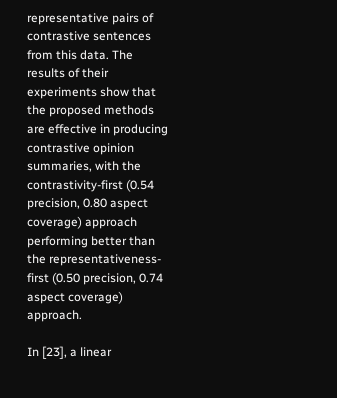representative pairs of contrastive sentences from this data. The results of their experiments show that the proposed methods are effective in producing contrastive opinion summaries, with the contrastivity-first (0.54 precision, 0.80 aspect coverage) approach performing better than the representativeness-first (0.50 precision, 0.74 aspect coverage) approach.

In [23], a linear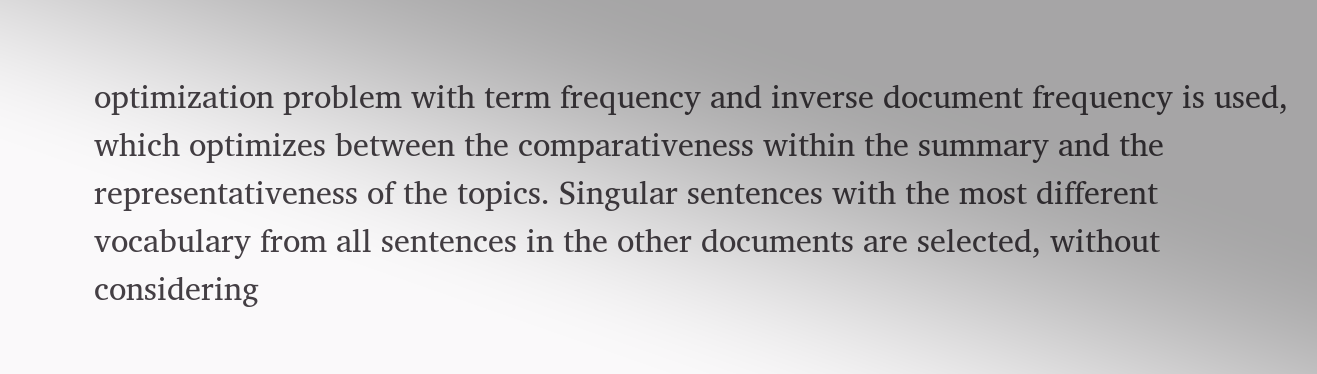optimization problem with term frequency and inverse document frequency is used, which optimizes between the comparativeness within the summary and the representativeness of the topics. Singular sentences with the most different vocabulary from all sentences in the other documents are selected, without considering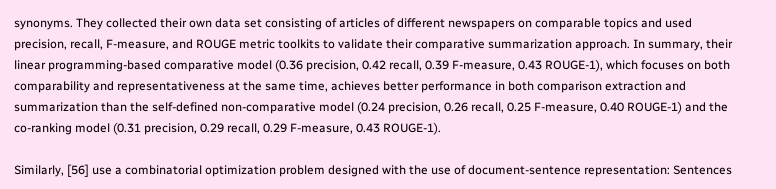synonyms. They collected their own data set consisting of articles of different newspapers on comparable topics and used precision, recall, F-measure, and ROUGE metric toolkits to validate their comparative summarization approach. In summary, their linear programming-based comparative model (0.36 precision, 0.42 recall, 0.39 F-measure, 0.43 ROUGE-1), which focuses on both comparability and representativeness at the same time, achieves better performance in both comparison extraction and summarization than the self-defined non-comparative model (0.24 precision, 0.26 recall, 0.25 F-measure, 0.40 ROUGE-1) and the co-ranking model (0.31 precision, 0.29 recall, 0.29 F-measure, 0.43 ROUGE-1).

Similarly, [56] use a combinatorial optimization problem designed with the use of document-sentence representation: Sentences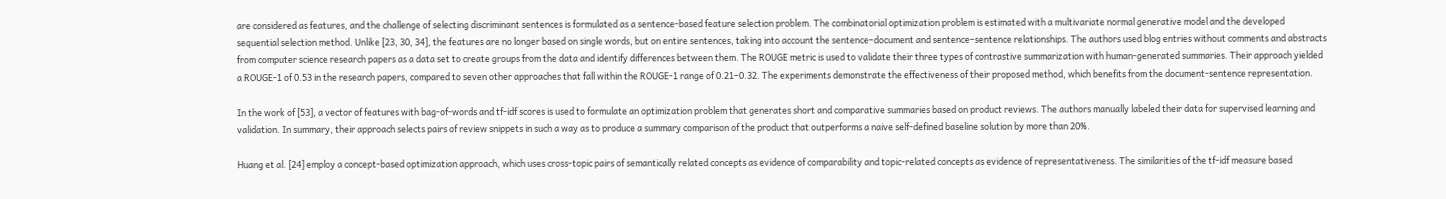are considered as features, and the challenge of selecting discriminant sentences is formulated as a sentence-based feature selection problem. The combinatorial optimization problem is estimated with a multivariate normal generative model and the developed sequential selection method. Unlike [23, 30, 34], the features are no longer based on single words, but on entire sentences, taking into account the sentence–document and sentence–sentence relationships. The authors used blog entries without comments and abstracts from computer science research papers as a data set to create groups from the data and identify differences between them. The ROUGE metric is used to validate their three types of contrastive summarization with human-generated summaries. Their approach yielded a ROUGE-1 of 0.53 in the research papers, compared to seven other approaches that fall within the ROUGE-1 range of 0.21–0.32. The experiments demonstrate the effectiveness of their proposed method, which benefits from the document-sentence representation.

In the work of [53], a vector of features with bag-of-words and tf-idf scores is used to formulate an optimization problem that generates short and comparative summaries based on product reviews. The authors manually labeled their data for supervised learning and validation. In summary, their approach selects pairs of review snippets in such a way as to produce a summary comparison of the product that outperforms a naive self-defined baseline solution by more than 20%.

Huang et al. [24] employ a concept-based optimization approach, which uses cross-topic pairs of semantically related concepts as evidence of comparability and topic-related concepts as evidence of representativeness. The similarities of the tf-idf measure based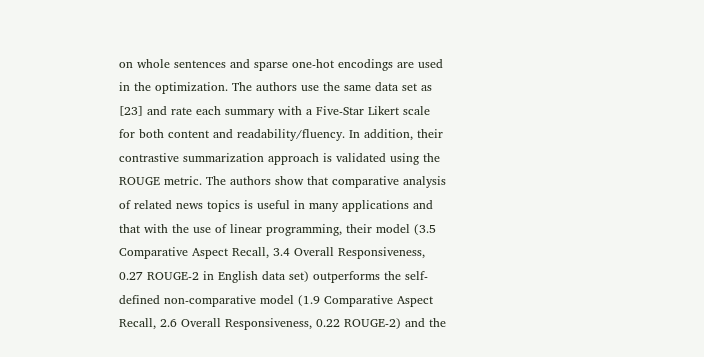on whole sentences and sparse one-hot encodings are used in the optimization. The authors use the same data set as [23] and rate each summary with a Five-Star Likert scale for both content and readability/fluency. In addition, their contrastive summarization approach is validated using the ROUGE metric. The authors show that comparative analysis of related news topics is useful in many applications and that with the use of linear programming, their model (3.5 Comparative Aspect Recall, 3.4 Overall Responsiveness, 0.27 ROUGE-2 in English data set) outperforms the self-defined non-comparative model (1.9 Comparative Aspect Recall, 2.6 Overall Responsiveness, 0.22 ROUGE-2) and the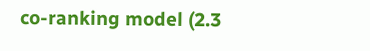co-ranking model (2.3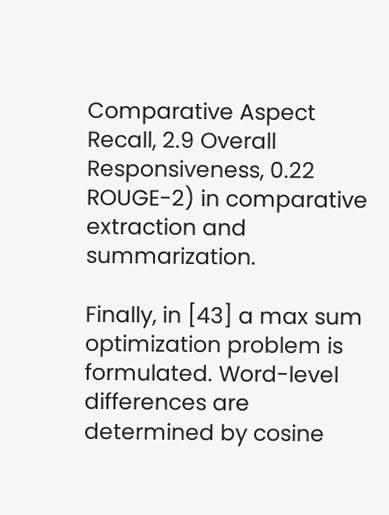Comparative Aspect Recall, 2.9 Overall Responsiveness, 0.22 ROUGE-2) in comparative extraction and summarization.

Finally, in [43] a max sum optimization problem is formulated. Word-level differences are determined by cosine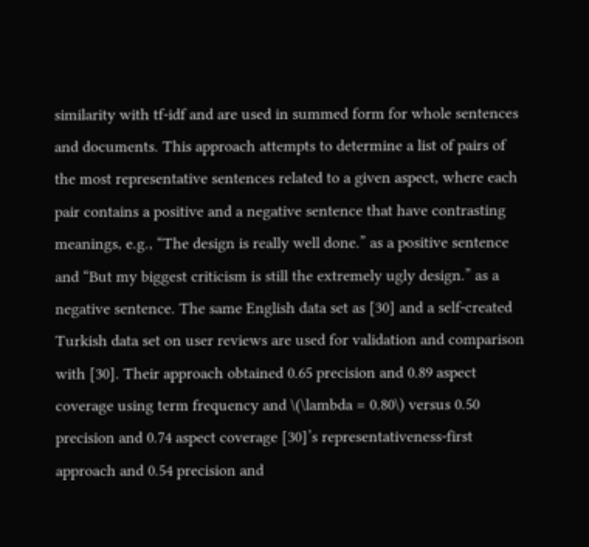similarity with tf-idf and are used in summed form for whole sentences and documents. This approach attempts to determine a list of pairs of the most representative sentences related to a given aspect, where each pair contains a positive and a negative sentence that have contrasting meanings, e.g., “The design is really well done.” as a positive sentence and “But my biggest criticism is still the extremely ugly design.” as a negative sentence. The same English data set as [30] and a self-created Turkish data set on user reviews are used for validation and comparison with [30]. Their approach obtained 0.65 precision and 0.89 aspect coverage using term frequency and \(\lambda = 0.80\) versus 0.50 precision and 0.74 aspect coverage [30]’s representativeness-first approach and 0.54 precision and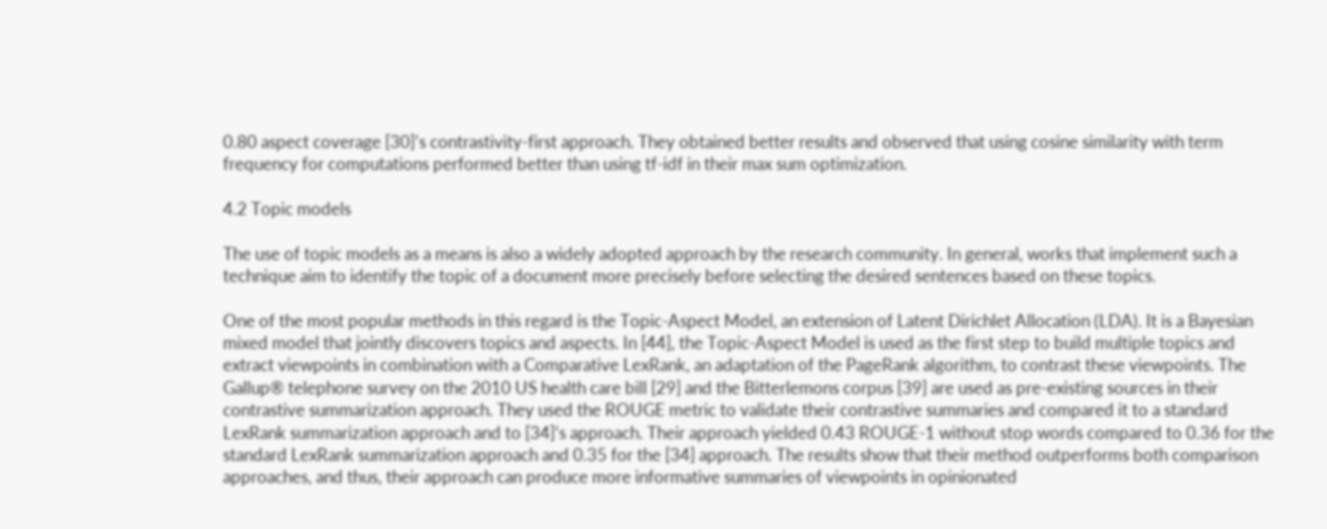0.80 aspect coverage [30]’s contrastivity-first approach. They obtained better results and observed that using cosine similarity with term frequency for computations performed better than using tf-idf in their max sum optimization.

4.2 Topic models

The use of topic models as a means is also a widely adopted approach by the research community. In general, works that implement such a technique aim to identify the topic of a document more precisely before selecting the desired sentences based on these topics.

One of the most popular methods in this regard is the Topic-Aspect Model, an extension of Latent Dirichlet Allocation (LDA). It is a Bayesian mixed model that jointly discovers topics and aspects. In [44], the Topic-Aspect Model is used as the first step to build multiple topics and extract viewpoints in combination with a Comparative LexRank, an adaptation of the PageRank algorithm, to contrast these viewpoints. The Gallup® telephone survey on the 2010 US health care bill [29] and the Bitterlemons corpus [39] are used as pre-existing sources in their contrastive summarization approach. They used the ROUGE metric to validate their contrastive summaries and compared it to a standard LexRank summarization approach and to [34]’s approach. Their approach yielded 0.43 ROUGE-1 without stop words compared to 0.36 for the standard LexRank summarization approach and 0.35 for the [34] approach. The results show that their method outperforms both comparison approaches, and thus, their approach can produce more informative summaries of viewpoints in opinionated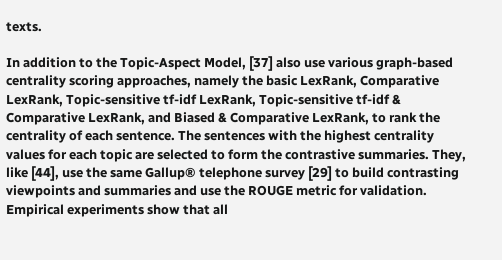texts.

In addition to the Topic-Aspect Model, [37] also use various graph-based centrality scoring approaches, namely the basic LexRank, Comparative LexRank, Topic-sensitive tf-idf LexRank, Topic-sensitive tf-idf & Comparative LexRank, and Biased & Comparative LexRank, to rank the centrality of each sentence. The sentences with the highest centrality values for each topic are selected to form the contrastive summaries. They, like [44], use the same Gallup® telephone survey [29] to build contrasting viewpoints and summaries and use the ROUGE metric for validation. Empirical experiments show that all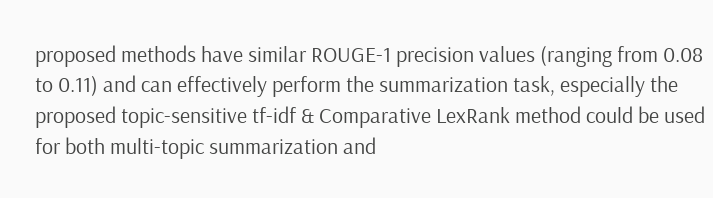proposed methods have similar ROUGE-1 precision values (ranging from 0.08 to 0.11) and can effectively perform the summarization task, especially the proposed topic-sensitive tf-idf & Comparative LexRank method could be used for both multi-topic summarization and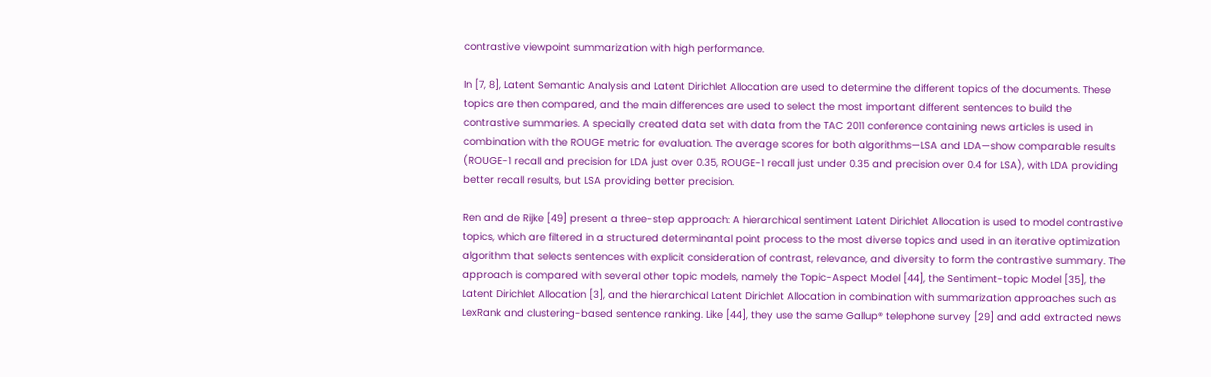contrastive viewpoint summarization with high performance.

In [7, 8], Latent Semantic Analysis and Latent Dirichlet Allocation are used to determine the different topics of the documents. These topics are then compared, and the main differences are used to select the most important different sentences to build the contrastive summaries. A specially created data set with data from the TAC 2011 conference containing news articles is used in combination with the ROUGE metric for evaluation. The average scores for both algorithms—LSA and LDA—show comparable results (ROUGE-1 recall and precision for LDA just over 0.35, ROUGE-1 recall just under 0.35 and precision over 0.4 for LSA), with LDA providing better recall results, but LSA providing better precision.

Ren and de Rijke [49] present a three-step approach: A hierarchical sentiment Latent Dirichlet Allocation is used to model contrastive topics, which are filtered in a structured determinantal point process to the most diverse topics and used in an iterative optimization algorithm that selects sentences with explicit consideration of contrast, relevance, and diversity to form the contrastive summary. The approach is compared with several other topic models, namely the Topic-Aspect Model [44], the Sentiment-topic Model [35], the Latent Dirichlet Allocation [3], and the hierarchical Latent Dirichlet Allocation in combination with summarization approaches such as LexRank and clustering-based sentence ranking. Like [44], they use the same Gallup® telephone survey [29] and add extracted news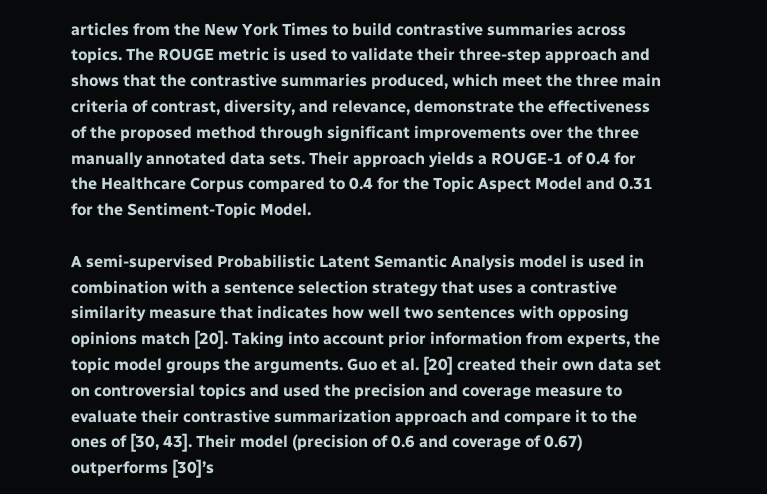articles from the New York Times to build contrastive summaries across topics. The ROUGE metric is used to validate their three-step approach and shows that the contrastive summaries produced, which meet the three main criteria of contrast, diversity, and relevance, demonstrate the effectiveness of the proposed method through significant improvements over the three manually annotated data sets. Their approach yields a ROUGE-1 of 0.4 for the Healthcare Corpus compared to 0.4 for the Topic Aspect Model and 0.31 for the Sentiment-Topic Model.

A semi-supervised Probabilistic Latent Semantic Analysis model is used in combination with a sentence selection strategy that uses a contrastive similarity measure that indicates how well two sentences with opposing opinions match [20]. Taking into account prior information from experts, the topic model groups the arguments. Guo et al. [20] created their own data set on controversial topics and used the precision and coverage measure to evaluate their contrastive summarization approach and compare it to the ones of [30, 43]. Their model (precision of 0.6 and coverage of 0.67) outperforms [30]’s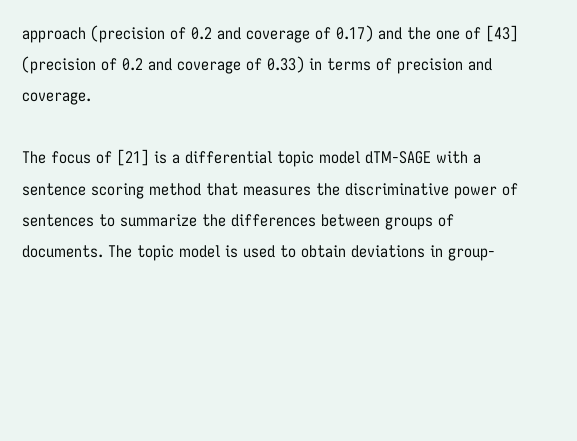approach (precision of 0.2 and coverage of 0.17) and the one of [43] (precision of 0.2 and coverage of 0.33) in terms of precision and coverage.

The focus of [21] is a differential topic model dTM-SAGE with a sentence scoring method that measures the discriminative power of sentences to summarize the differences between groups of documents. The topic model is used to obtain deviations in group-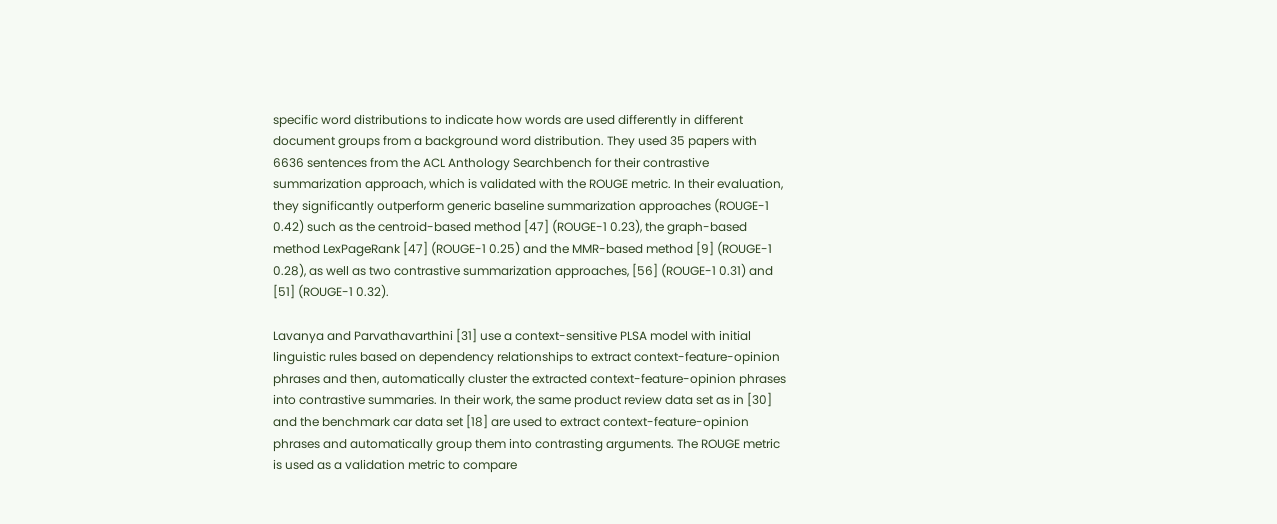specific word distributions to indicate how words are used differently in different document groups from a background word distribution. They used 35 papers with 6636 sentences from the ACL Anthology Searchbench for their contrastive summarization approach, which is validated with the ROUGE metric. In their evaluation, they significantly outperform generic baseline summarization approaches (ROUGE-1 0.42) such as the centroid-based method [47] (ROUGE-1 0.23), the graph-based method LexPageRank [47] (ROUGE-1 0.25) and the MMR-based method [9] (ROUGE-1 0.28), as well as two contrastive summarization approaches, [56] (ROUGE-1 0.31) and [51] (ROUGE-1 0.32).

Lavanya and Parvathavarthini [31] use a context-sensitive PLSA model with initial linguistic rules based on dependency relationships to extract context-feature-opinion phrases and then, automatically cluster the extracted context-feature-opinion phrases into contrastive summaries. In their work, the same product review data set as in [30] and the benchmark car data set [18] are used to extract context-feature-opinion phrases and automatically group them into contrasting arguments. The ROUGE metric is used as a validation metric to compare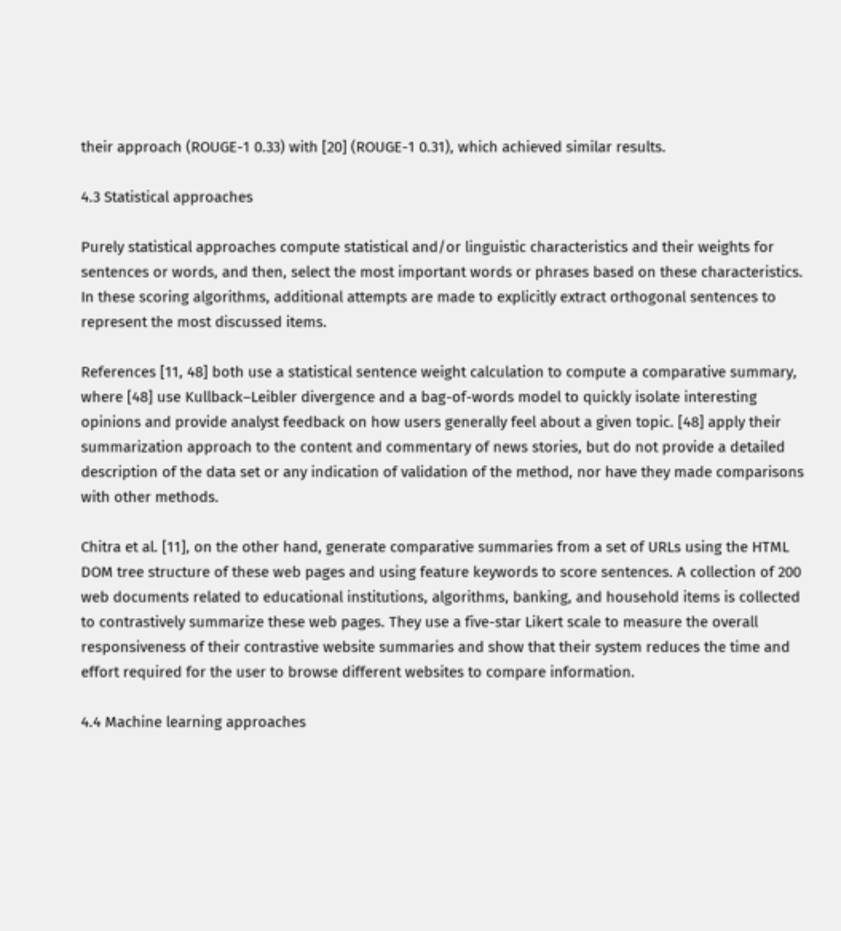their approach (ROUGE-1 0.33) with [20] (ROUGE-1 0.31), which achieved similar results.

4.3 Statistical approaches

Purely statistical approaches compute statistical and/or linguistic characteristics and their weights for sentences or words, and then, select the most important words or phrases based on these characteristics. In these scoring algorithms, additional attempts are made to explicitly extract orthogonal sentences to represent the most discussed items.

References [11, 48] both use a statistical sentence weight calculation to compute a comparative summary, where [48] use Kullback–Leibler divergence and a bag-of-words model to quickly isolate interesting opinions and provide analyst feedback on how users generally feel about a given topic. [48] apply their summarization approach to the content and commentary of news stories, but do not provide a detailed description of the data set or any indication of validation of the method, nor have they made comparisons with other methods.

Chitra et al. [11], on the other hand, generate comparative summaries from a set of URLs using the HTML DOM tree structure of these web pages and using feature keywords to score sentences. A collection of 200 web documents related to educational institutions, algorithms, banking, and household items is collected to contrastively summarize these web pages. They use a five-star Likert scale to measure the overall responsiveness of their contrastive website summaries and show that their system reduces the time and effort required for the user to browse different websites to compare information.

4.4 Machine learning approaches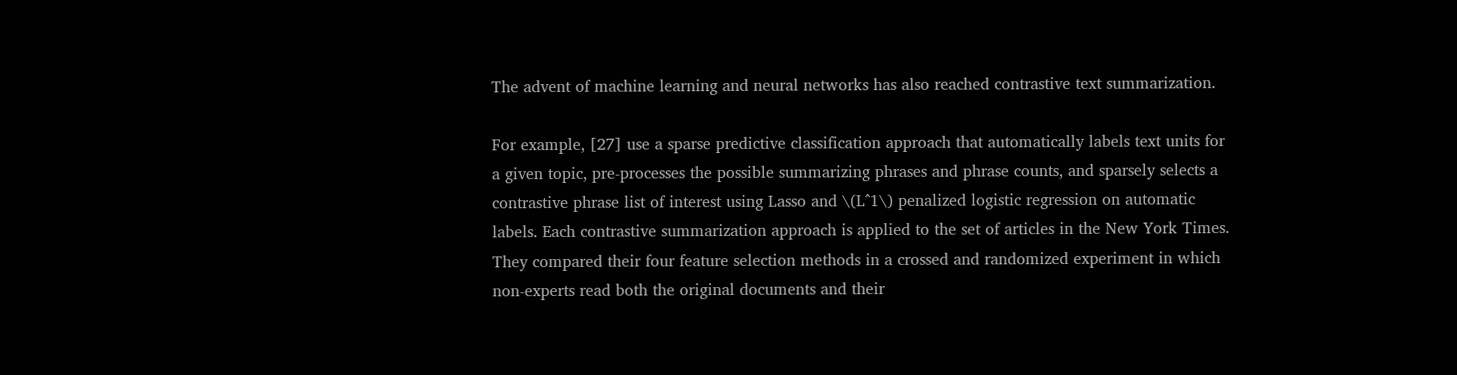The advent of machine learning and neural networks has also reached contrastive text summarization.

For example, [27] use a sparse predictive classification approach that automatically labels text units for a given topic, pre-processes the possible summarizing phrases and phrase counts, and sparsely selects a contrastive phrase list of interest using Lasso and \(L^1\) penalized logistic regression on automatic labels. Each contrastive summarization approach is applied to the set of articles in the New York Times. They compared their four feature selection methods in a crossed and randomized experiment in which non-experts read both the original documents and their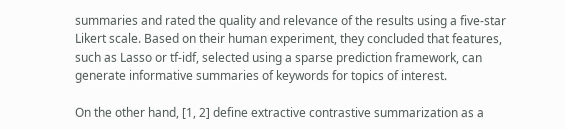summaries and rated the quality and relevance of the results using a five-star Likert scale. Based on their human experiment, they concluded that features, such as Lasso or tf-idf, selected using a sparse prediction framework, can generate informative summaries of keywords for topics of interest.

On the other hand, [1, 2] define extractive contrastive summarization as a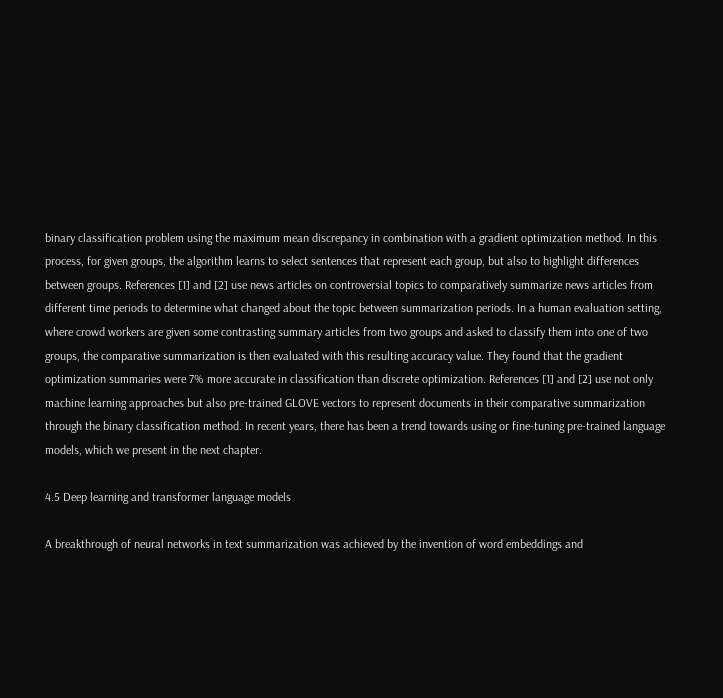binary classification problem using the maximum mean discrepancy in combination with a gradient optimization method. In this process, for given groups, the algorithm learns to select sentences that represent each group, but also to highlight differences between groups. References [1] and [2] use news articles on controversial topics to comparatively summarize news articles from different time periods to determine what changed about the topic between summarization periods. In a human evaluation setting, where crowd workers are given some contrasting summary articles from two groups and asked to classify them into one of two groups, the comparative summarization is then evaluated with this resulting accuracy value. They found that the gradient optimization summaries were 7% more accurate in classification than discrete optimization. References [1] and [2] use not only machine learning approaches but also pre-trained GLOVE vectors to represent documents in their comparative summarization through the binary classification method. In recent years, there has been a trend towards using or fine-tuning pre-trained language models, which we present in the next chapter.

4.5 Deep learning and transformer language models

A breakthrough of neural networks in text summarization was achieved by the invention of word embeddings and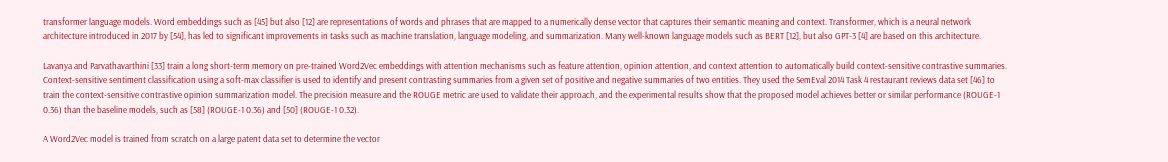transformer language models. Word embeddings such as [45] but also [12] are representations of words and phrases that are mapped to a numerically dense vector that captures their semantic meaning and context. Transformer, which is a neural network architecture introduced in 2017 by [54], has led to significant improvements in tasks such as machine translation, language modeling, and summarization. Many well-known language models such as BERT [12], but also GPT-3 [4] are based on this architecture.

Lavanya and Parvathavarthini [33] train a long short-term memory on pre-trained Word2Vec embeddings with attention mechanisms such as feature attention, opinion attention, and context attention to automatically build context-sensitive contrastive summaries. Context-sensitive sentiment classification using a soft-max classifier is used to identify and present contrasting summaries from a given set of positive and negative summaries of two entities. They used the SemEval 2014 Task 4 restaurant reviews data set [46] to train the context-sensitive contrastive opinion summarization model. The precision measure and the ROUGE metric are used to validate their approach, and the experimental results show that the proposed model achieves better or similar performance (ROUGE-1 0.36) than the baseline models, such as [58] (ROUGE-1 0.36) and [50] (ROUGE-1 0.32).

A Word2Vec model is trained from scratch on a large patent data set to determine the vector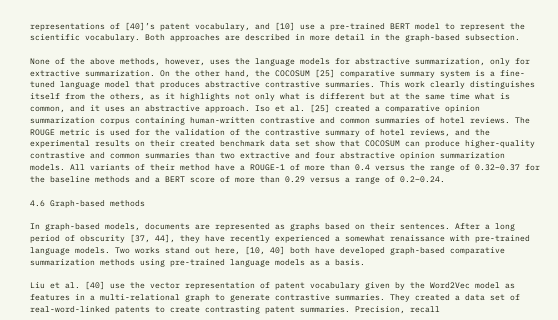representations of [40]’s patent vocabulary, and [10] use a pre-trained BERT model to represent the scientific vocabulary. Both approaches are described in more detail in the graph-based subsection.

None of the above methods, however, uses the language models for abstractive summarization, only for extractive summarization. On the other hand, the COCOSUM [25] comparative summary system is a fine-tuned language model that produces abstractive contrastive summaries. This work clearly distinguishes itself from the others, as it highlights not only what is different but at the same time what is common, and it uses an abstractive approach. Iso et al. [25] created a comparative opinion summarization corpus containing human-written contrastive and common summaries of hotel reviews. The ROUGE metric is used for the validation of the contrastive summary of hotel reviews, and the experimental results on their created benchmark data set show that COCOSUM can produce higher-quality contrastive and common summaries than two extractive and four abstractive opinion summarization models. All variants of their method have a ROUGE-1 of more than 0.4 versus the range of 0.32–0.37 for the baseline methods and a BERT score of more than 0.29 versus a range of 0.2–0.24.

4.6 Graph-based methods

In graph-based models, documents are represented as graphs based on their sentences. After a long period of obscurity [37, 44], they have recently experienced a somewhat renaissance with pre-trained language models. Two works stand out here, [10, 40] both have developed graph-based comparative summarization methods using pre-trained language models as a basis.

Liu et al. [40] use the vector representation of patent vocabulary given by the Word2Vec model as features in a multi-relational graph to generate contrastive summaries. They created a data set of real-word-linked patents to create contrasting patent summaries. Precision, recall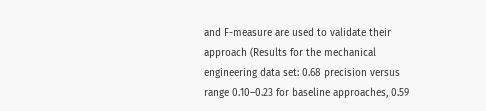and F-measure are used to validate their approach (Results for the mechanical engineering data set: 0.68 precision versus range 0.10–0.23 for baseline approaches, 0.59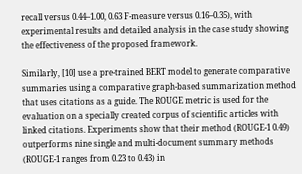recall versus 0.44–1.00, 0.63 F-measure versus 0.16–0.35), with experimental results and detailed analysis in the case study showing the effectiveness of the proposed framework.

Similarly, [10] use a pre-trained BERT model to generate comparative summaries using a comparative graph-based summarization method that uses citations as a guide. The ROUGE metric is used for the evaluation on a specially created corpus of scientific articles with linked citations. Experiments show that their method (ROUGE-1 0.49) outperforms nine single and multi-document summary methods (ROUGE-1 ranges from 0.23 to 0.43) in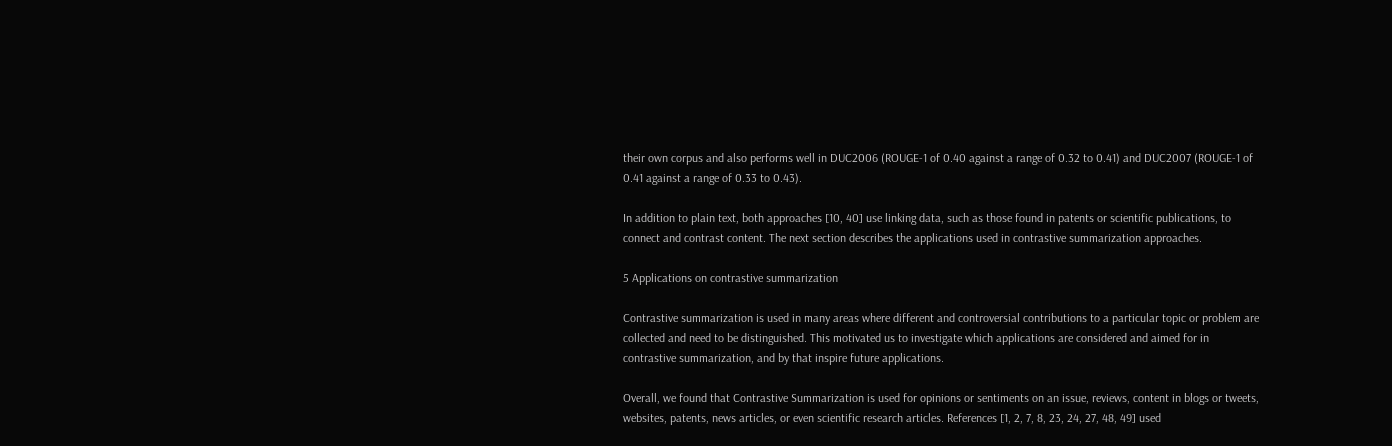their own corpus and also performs well in DUC2006 (ROUGE-1 of 0.40 against a range of 0.32 to 0.41) and DUC2007 (ROUGE-1 of 0.41 against a range of 0.33 to 0.43).

In addition to plain text, both approaches [10, 40] use linking data, such as those found in patents or scientific publications, to connect and contrast content. The next section describes the applications used in contrastive summarization approaches.

5 Applications on contrastive summarization

Contrastive summarization is used in many areas where different and controversial contributions to a particular topic or problem are collected and need to be distinguished. This motivated us to investigate which applications are considered and aimed for in contrastive summarization, and by that inspire future applications.

Overall, we found that Contrastive Summarization is used for opinions or sentiments on an issue, reviews, content in blogs or tweets, websites, patents, news articles, or even scientific research articles. References [1, 2, 7, 8, 23, 24, 27, 48, 49] used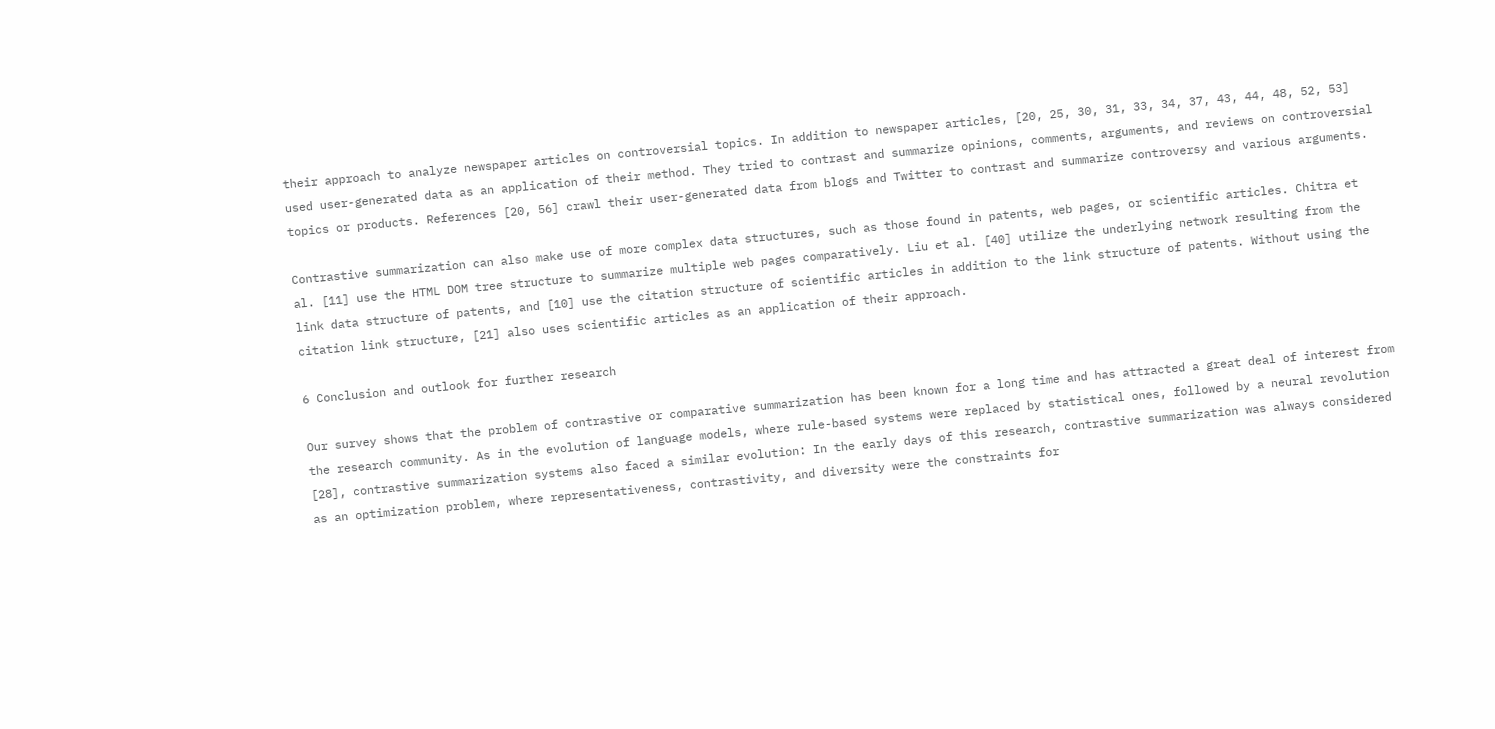their approach to analyze newspaper articles on controversial topics. In addition to newspaper articles, [20, 25, 30, 31, 33, 34, 37, 43, 44, 48, 52, 53] used user-generated data as an application of their method. They tried to contrast and summarize opinions, comments, arguments, and reviews on controversial topics or products. References [20, 56] crawl their user-generated data from blogs and Twitter to contrast and summarize controversy and various arguments.

Contrastive summarization can also make use of more complex data structures, such as those found in patents, web pages, or scientific articles. Chitra et al. [11] use the HTML DOM tree structure to summarize multiple web pages comparatively. Liu et al. [40] utilize the underlying network resulting from the link data structure of patents, and [10] use the citation structure of scientific articles in addition to the link structure of patents. Without using the citation link structure, [21] also uses scientific articles as an application of their approach.

6 Conclusion and outlook for further research

Our survey shows that the problem of contrastive or comparative summarization has been known for a long time and has attracted a great deal of interest from the research community. As in the evolution of language models, where rule-based systems were replaced by statistical ones, followed by a neural revolution [28], contrastive summarization systems also faced a similar evolution: In the early days of this research, contrastive summarization was always considered as an optimization problem, where representativeness, contrastivity, and diversity were the constraints for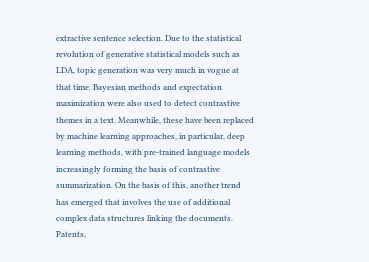extractive sentence selection. Due to the statistical revolution of generative statistical models such as LDA, topic generation was very much in vogue at that time. Bayesian methods and expectation maximization were also used to detect contrastive themes in a text. Meanwhile, these have been replaced by machine learning approaches, in particular, deep learning methods, with pre-trained language models increasingly forming the basis of contrastive summarization. On the basis of this, another trend has emerged that involves the use of additional complex data structures linking the documents. Patents,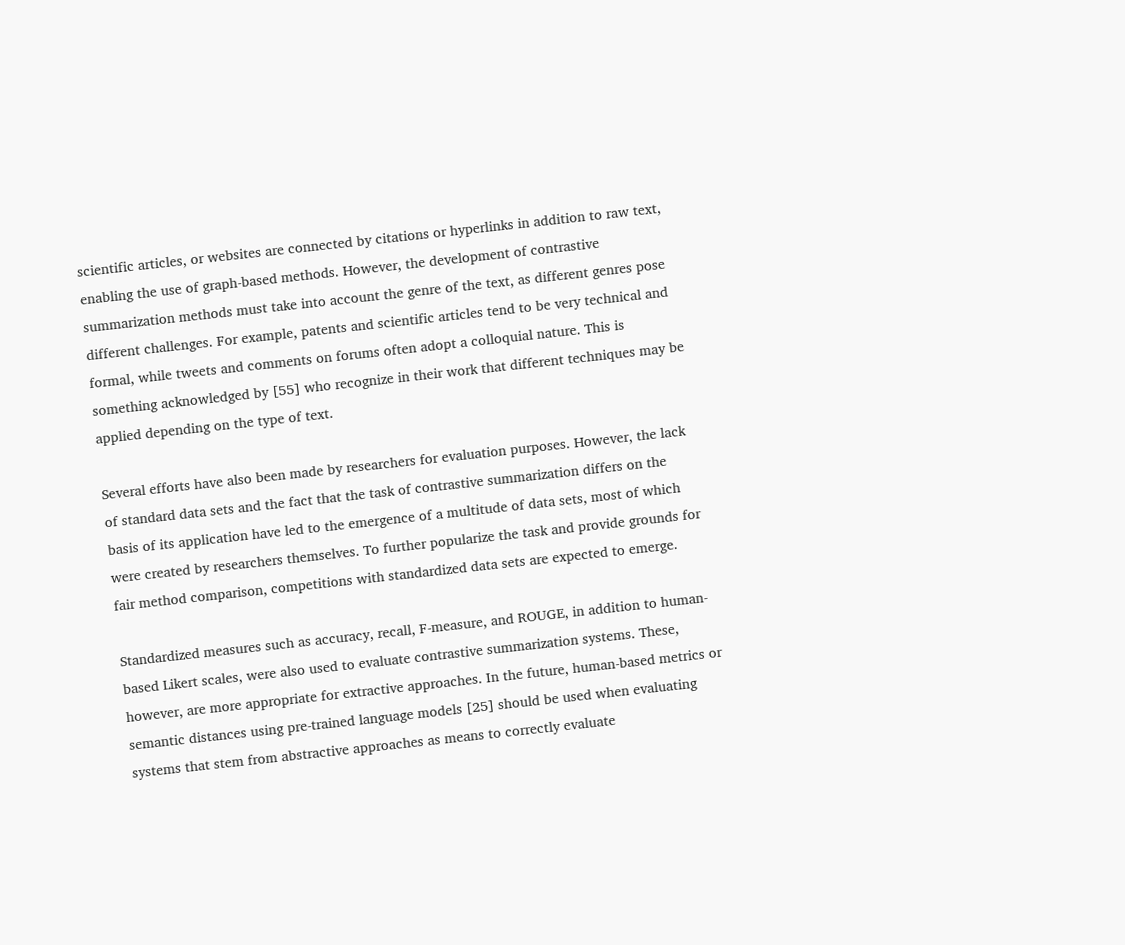scientific articles, or websites are connected by citations or hyperlinks in addition to raw text, enabling the use of graph-based methods. However, the development of contrastive summarization methods must take into account the genre of the text, as different genres pose different challenges. For example, patents and scientific articles tend to be very technical and formal, while tweets and comments on forums often adopt a colloquial nature. This is something acknowledged by [55] who recognize in their work that different techniques may be applied depending on the type of text.

Several efforts have also been made by researchers for evaluation purposes. However, the lack of standard data sets and the fact that the task of contrastive summarization differs on the basis of its application have led to the emergence of a multitude of data sets, most of which were created by researchers themselves. To further popularize the task and provide grounds for fair method comparison, competitions with standardized data sets are expected to emerge.

Standardized measures such as accuracy, recall, F-measure, and ROUGE, in addition to human-based Likert scales, were also used to evaluate contrastive summarization systems. These, however, are more appropriate for extractive approaches. In the future, human-based metrics or semantic distances using pre-trained language models [25] should be used when evaluating systems that stem from abstractive approaches as means to correctly evaluate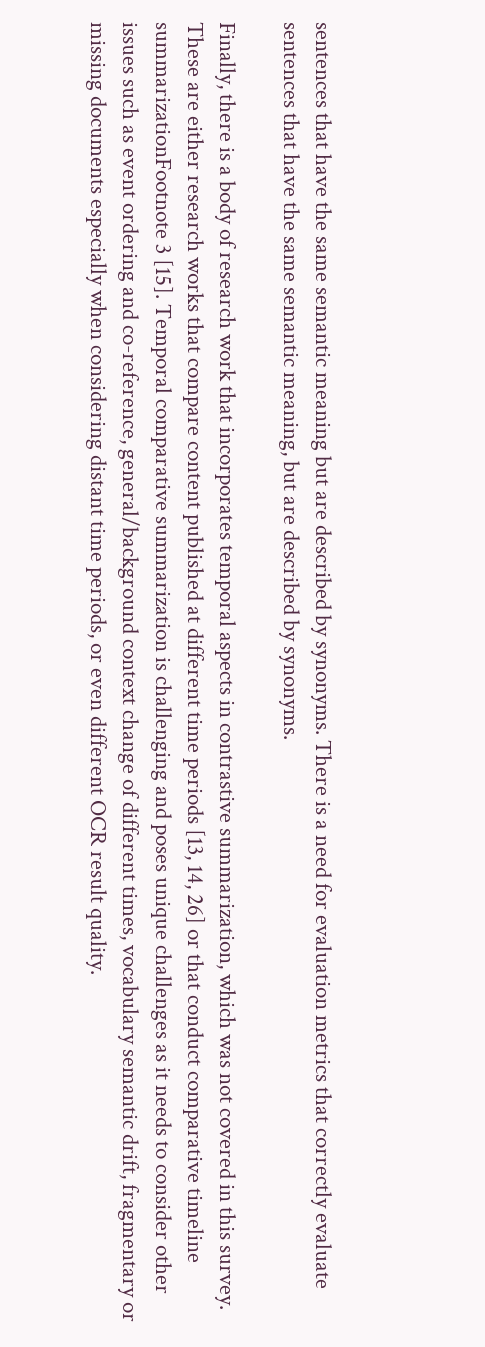sentences that have the same semantic meaning but are described by synonyms. There is a need for evaluation metrics that correctly evaluate sentences that have the same semantic meaning, but are described by synonyms.

Finally, there is a body of research work that incorporates temporal aspects in contrastive summarization, which was not covered in this survey. These are either research works that compare content published at different time periods [13, 14, 26] or that conduct comparative timeline summarizationFootnote 3 [15]. Temporal comparative summarization is challenging and poses unique challenges as it needs to consider other issues such as event ordering and co-reference, general/background context change of different times, vocabulary semantic drift, fragmentary or missing documents especially when considering distant time periods, or even different OCR result quality.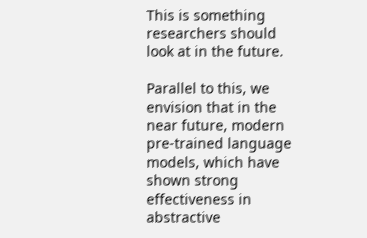This is something researchers should look at in the future.

Parallel to this, we envision that in the near future, modern pre-trained language models, which have shown strong effectiveness in abstractive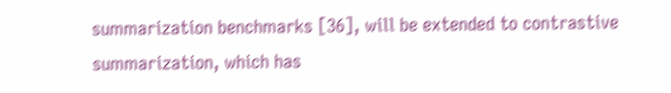summarization benchmarks [36], will be extended to contrastive summarization, which has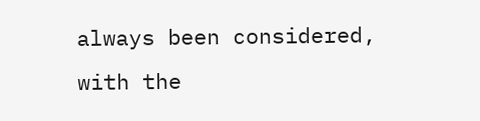always been considered, with the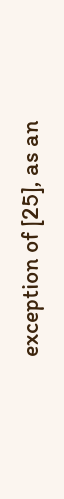exception of [25], as an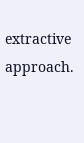extractive approach.